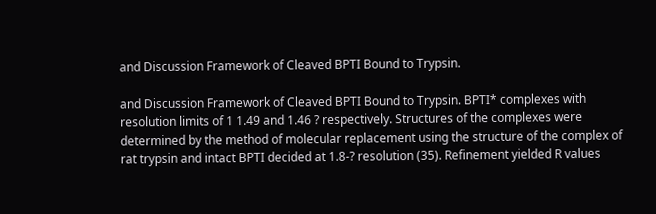and Discussion Framework of Cleaved BPTI Bound to Trypsin.

and Discussion Framework of Cleaved BPTI Bound to Trypsin. BPTI* complexes with resolution limits of 1 1.49 and 1.46 ? respectively. Structures of the complexes were determined by the method of molecular replacement using the structure of the complex of rat trypsin and intact BPTI decided at 1.8-? resolution (35). Refinement yielded R values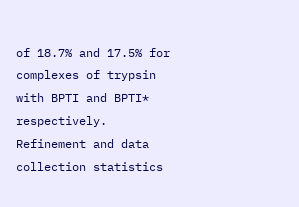of 18.7% and 17.5% for complexes of trypsin with BPTI and BPTI* respectively. Refinement and data collection statistics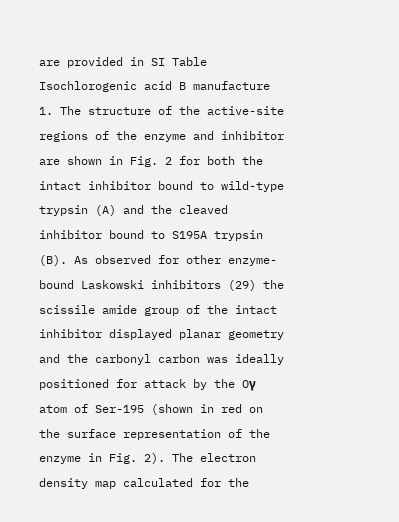are provided in SI Table Isochlorogenic acid B manufacture 1. The structure of the active-site regions of the enzyme and inhibitor are shown in Fig. 2 for both the intact inhibitor bound to wild-type trypsin (A) and the cleaved inhibitor bound to S195A trypsin (B). As observed for other enzyme-bound Laskowski inhibitors (29) the scissile amide group of the intact inhibitor displayed planar geometry and the carbonyl carbon was ideally positioned for attack by the Oγ atom of Ser-195 (shown in red on the surface representation of the enzyme in Fig. 2). The electron density map calculated for the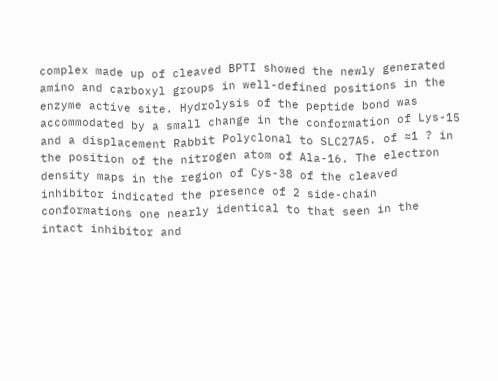complex made up of cleaved BPTI showed the newly generated amino and carboxyl groups in well-defined positions in the enzyme active site. Hydrolysis of the peptide bond was accommodated by a small change in the conformation of Lys-15 and a displacement Rabbit Polyclonal to SLC27A5. of ≈1 ? in the position of the nitrogen atom of Ala-16. The electron density maps in the region of Cys-38 of the cleaved inhibitor indicated the presence of 2 side-chain conformations one nearly identical to that seen in the intact inhibitor and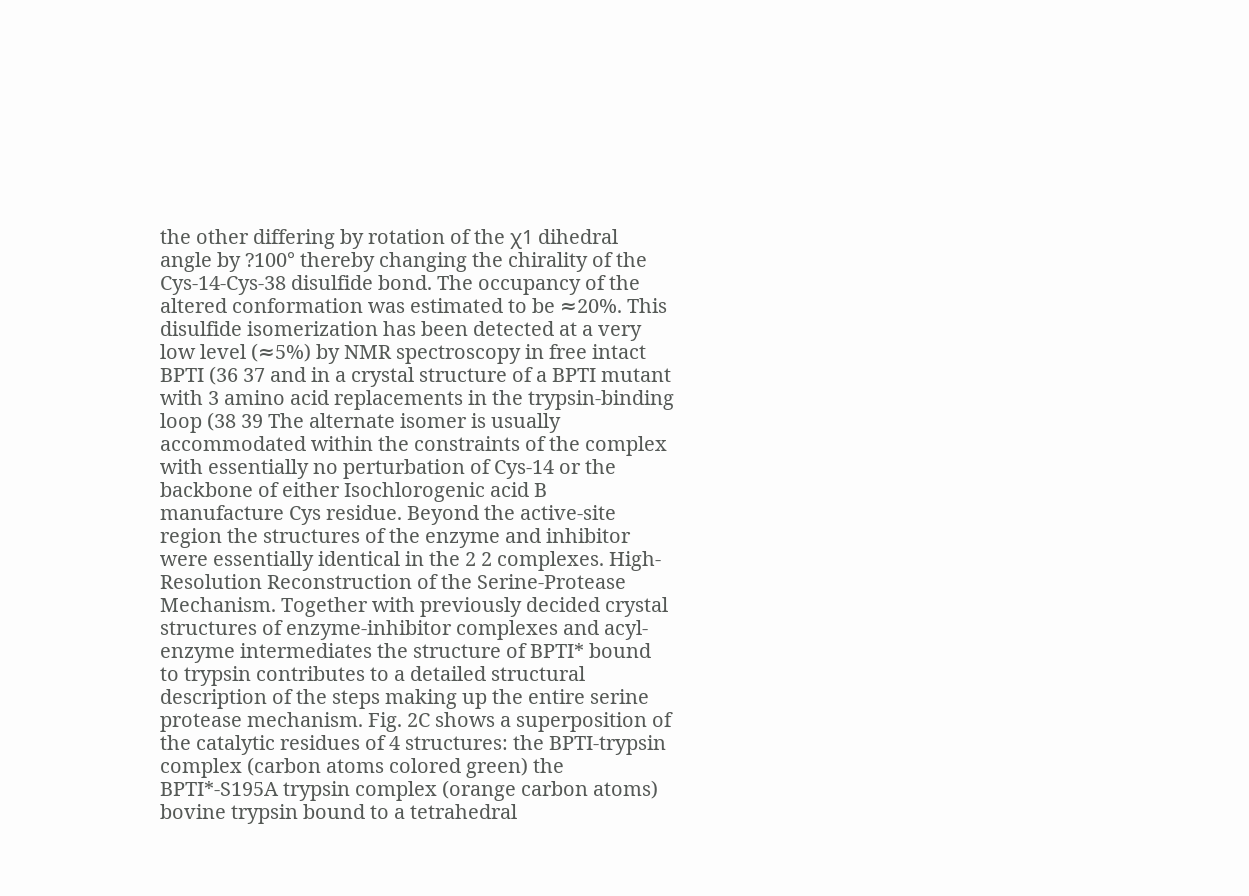the other differing by rotation of the χ1 dihedral angle by ?100° thereby changing the chirality of the Cys-14-Cys-38 disulfide bond. The occupancy of the altered conformation was estimated to be ≈20%. This disulfide isomerization has been detected at a very low level (≈5%) by NMR spectroscopy in free intact BPTI (36 37 and in a crystal structure of a BPTI mutant with 3 amino acid replacements in the trypsin-binding loop (38 39 The alternate isomer is usually accommodated within the constraints of the complex with essentially no perturbation of Cys-14 or the backbone of either Isochlorogenic acid B manufacture Cys residue. Beyond the active-site region the structures of the enzyme and inhibitor were essentially identical in the 2 2 complexes. High-Resolution Reconstruction of the Serine-Protease Mechanism. Together with previously decided crystal structures of enzyme-inhibitor complexes and acyl-enzyme intermediates the structure of BPTI* bound to trypsin contributes to a detailed structural description of the steps making up the entire serine protease mechanism. Fig. 2C shows a superposition of the catalytic residues of 4 structures: the BPTI-trypsin complex (carbon atoms colored green) the BPTI*-S195A trypsin complex (orange carbon atoms) bovine trypsin bound to a tetrahedral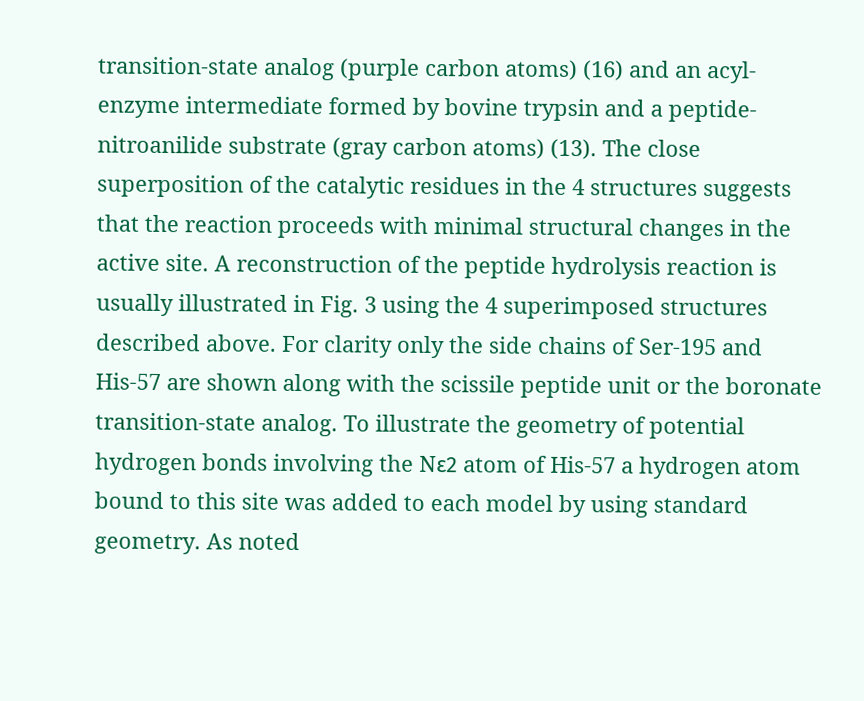transition-state analog (purple carbon atoms) (16) and an acyl-enzyme intermediate formed by bovine trypsin and a peptide-nitroanilide substrate (gray carbon atoms) (13). The close superposition of the catalytic residues in the 4 structures suggests that the reaction proceeds with minimal structural changes in the active site. A reconstruction of the peptide hydrolysis reaction is usually illustrated in Fig. 3 using the 4 superimposed structures described above. For clarity only the side chains of Ser-195 and His-57 are shown along with the scissile peptide unit or the boronate transition-state analog. To illustrate the geometry of potential hydrogen bonds involving the Nε2 atom of His-57 a hydrogen atom bound to this site was added to each model by using standard geometry. As noted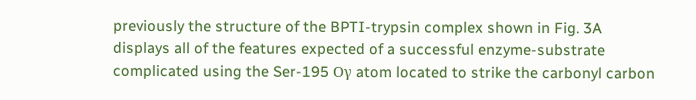previously the structure of the BPTI-trypsin complex shown in Fig. 3A displays all of the features expected of a successful enzyme-substrate complicated using the Ser-195 Oγ atom located to strike the carbonyl carbon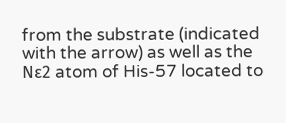from the substrate (indicated with the arrow) as well as the Nε2 atom of His-57 located to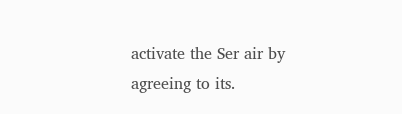activate the Ser air by agreeing to its.